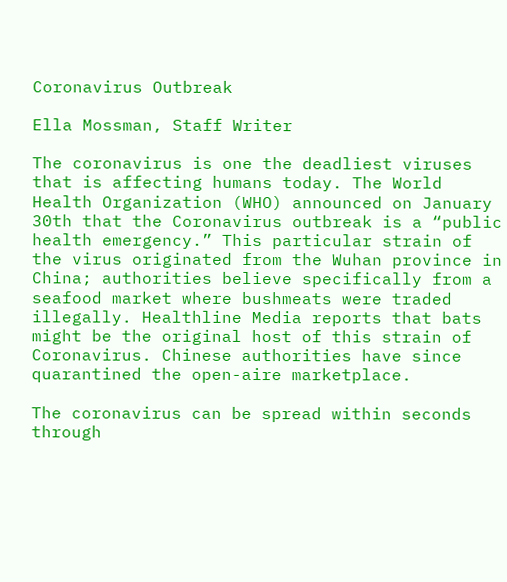Coronavirus Outbreak

Ella Mossman, Staff Writer

The coronavirus is one the deadliest viruses that is affecting humans today. The World Health Organization (WHO) announced on January 30th that the Coronavirus outbreak is a “public health emergency.” This particular strain of the virus originated from the Wuhan province in China; authorities believe specifically from a seafood market where bushmeats were traded illegally. Healthline Media reports that bats might be the original host of this strain of Coronavirus. Chinese authorities have since quarantined the open-aire marketplace.

The coronavirus can be spread within seconds through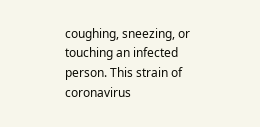coughing, sneezing, or touching an infected person. This strain of coronavirus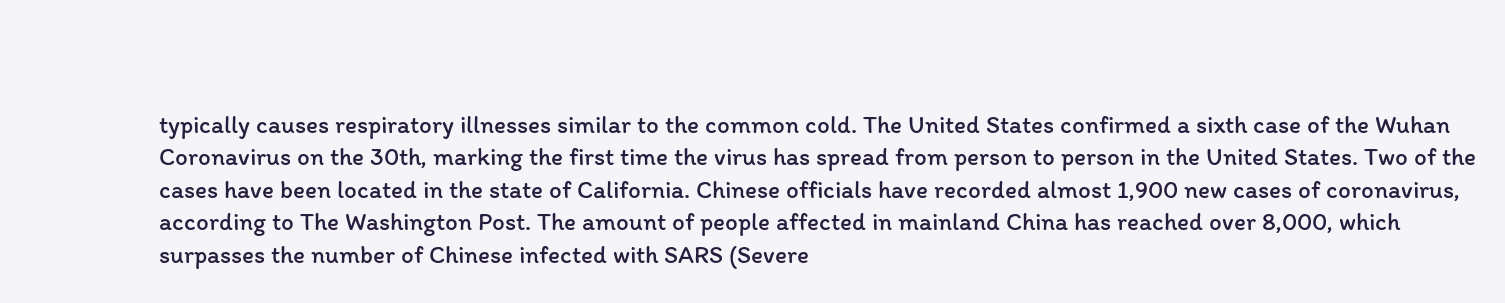typically causes respiratory illnesses similar to the common cold. The United States confirmed a sixth case of the Wuhan Coronavirus on the 30th, marking the first time the virus has spread from person to person in the United States. Two of the cases have been located in the state of California. Chinese officials have recorded almost 1,900 new cases of coronavirus, according to The Washington Post. The amount of people affected in mainland China has reached over 8,000, which surpasses the number of Chinese infected with SARS (Severe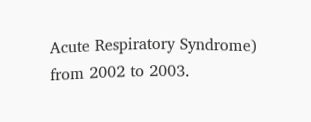Acute Respiratory Syndrome) from 2002 to 2003.